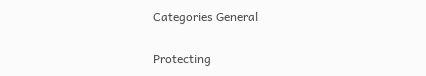Categories General

Protecting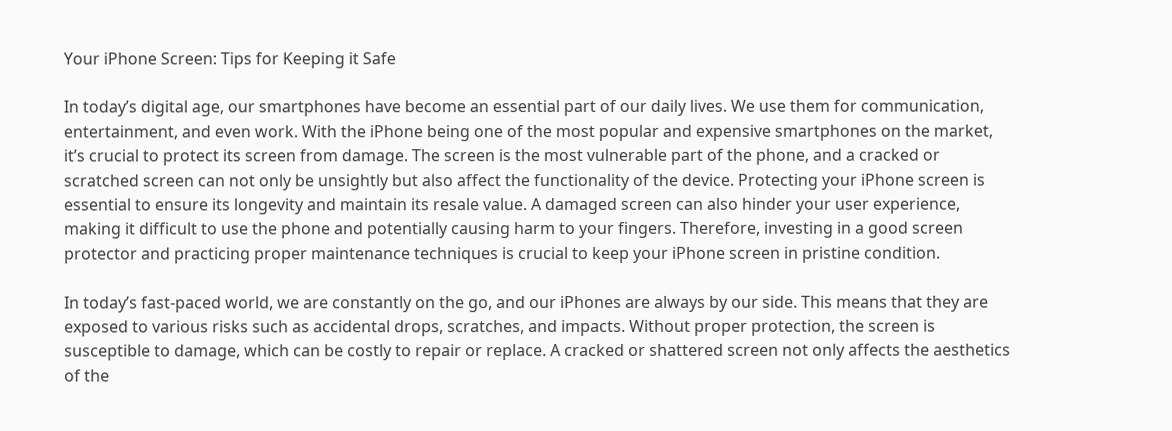Your iPhone Screen: Tips for Keeping it Safe

In today’s digital age, our smartphones have become an essential part of our daily lives. We use them for communication, entertainment, and even work. With the iPhone being one of the most popular and expensive smartphones on the market, it’s crucial to protect its screen from damage. The screen is the most vulnerable part of the phone, and a cracked or scratched screen can not only be unsightly but also affect the functionality of the device. Protecting your iPhone screen is essential to ensure its longevity and maintain its resale value. A damaged screen can also hinder your user experience, making it difficult to use the phone and potentially causing harm to your fingers. Therefore, investing in a good screen protector and practicing proper maintenance techniques is crucial to keep your iPhone screen in pristine condition.

In today’s fast-paced world, we are constantly on the go, and our iPhones are always by our side. This means that they are exposed to various risks such as accidental drops, scratches, and impacts. Without proper protection, the screen is susceptible to damage, which can be costly to repair or replace. A cracked or shattered screen not only affects the aesthetics of the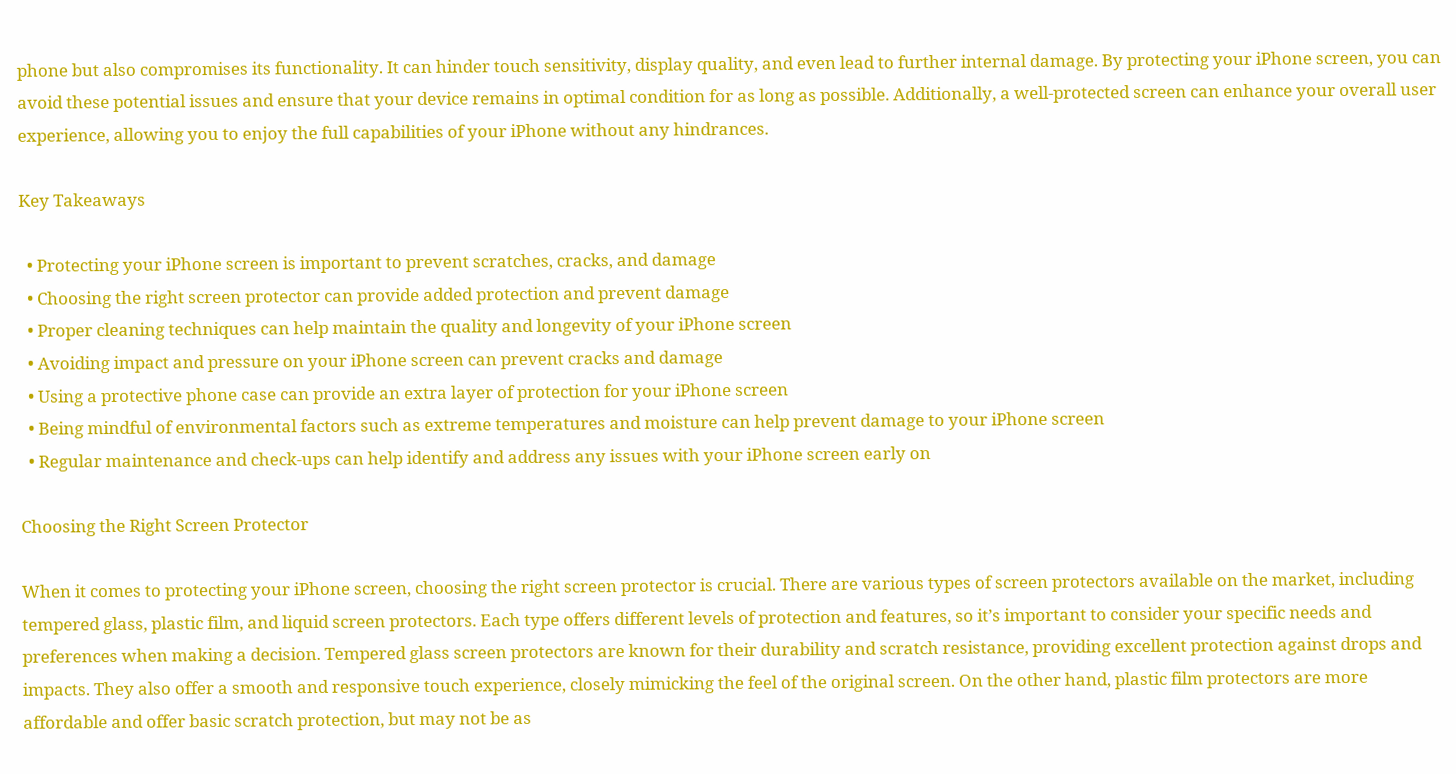phone but also compromises its functionality. It can hinder touch sensitivity, display quality, and even lead to further internal damage. By protecting your iPhone screen, you can avoid these potential issues and ensure that your device remains in optimal condition for as long as possible. Additionally, a well-protected screen can enhance your overall user experience, allowing you to enjoy the full capabilities of your iPhone without any hindrances.

Key Takeaways

  • Protecting your iPhone screen is important to prevent scratches, cracks, and damage
  • Choosing the right screen protector can provide added protection and prevent damage
  • Proper cleaning techniques can help maintain the quality and longevity of your iPhone screen
  • Avoiding impact and pressure on your iPhone screen can prevent cracks and damage
  • Using a protective phone case can provide an extra layer of protection for your iPhone screen
  • Being mindful of environmental factors such as extreme temperatures and moisture can help prevent damage to your iPhone screen
  • Regular maintenance and check-ups can help identify and address any issues with your iPhone screen early on

Choosing the Right Screen Protector

When it comes to protecting your iPhone screen, choosing the right screen protector is crucial. There are various types of screen protectors available on the market, including tempered glass, plastic film, and liquid screen protectors. Each type offers different levels of protection and features, so it’s important to consider your specific needs and preferences when making a decision. Tempered glass screen protectors are known for their durability and scratch resistance, providing excellent protection against drops and impacts. They also offer a smooth and responsive touch experience, closely mimicking the feel of the original screen. On the other hand, plastic film protectors are more affordable and offer basic scratch protection, but may not be as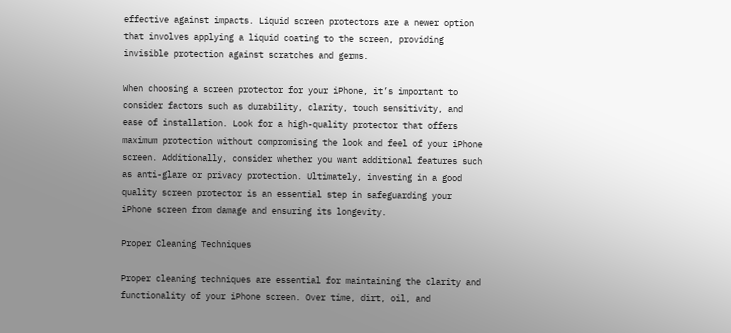effective against impacts. Liquid screen protectors are a newer option that involves applying a liquid coating to the screen, providing invisible protection against scratches and germs.

When choosing a screen protector for your iPhone, it’s important to consider factors such as durability, clarity, touch sensitivity, and ease of installation. Look for a high-quality protector that offers maximum protection without compromising the look and feel of your iPhone screen. Additionally, consider whether you want additional features such as anti-glare or privacy protection. Ultimately, investing in a good quality screen protector is an essential step in safeguarding your iPhone screen from damage and ensuring its longevity.

Proper Cleaning Techniques

Proper cleaning techniques are essential for maintaining the clarity and functionality of your iPhone screen. Over time, dirt, oil, and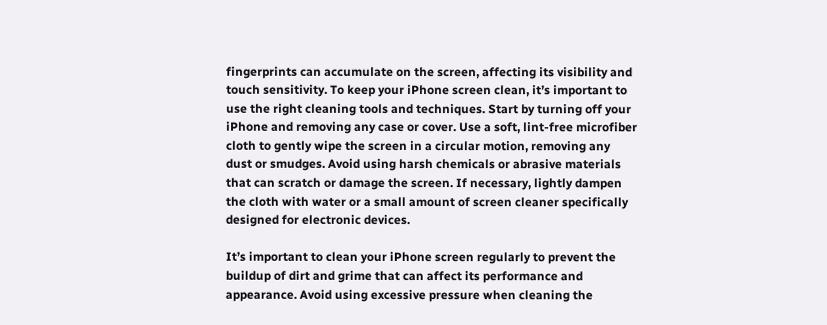fingerprints can accumulate on the screen, affecting its visibility and touch sensitivity. To keep your iPhone screen clean, it’s important to use the right cleaning tools and techniques. Start by turning off your iPhone and removing any case or cover. Use a soft, lint-free microfiber cloth to gently wipe the screen in a circular motion, removing any dust or smudges. Avoid using harsh chemicals or abrasive materials that can scratch or damage the screen. If necessary, lightly dampen the cloth with water or a small amount of screen cleaner specifically designed for electronic devices.

It’s important to clean your iPhone screen regularly to prevent the buildup of dirt and grime that can affect its performance and appearance. Avoid using excessive pressure when cleaning the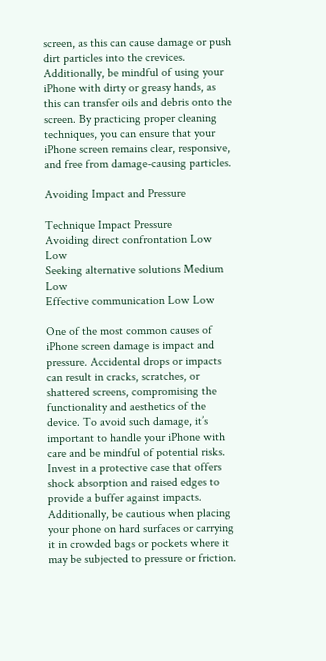screen, as this can cause damage or push dirt particles into the crevices. Additionally, be mindful of using your iPhone with dirty or greasy hands, as this can transfer oils and debris onto the screen. By practicing proper cleaning techniques, you can ensure that your iPhone screen remains clear, responsive, and free from damage-causing particles.

Avoiding Impact and Pressure

Technique Impact Pressure
Avoiding direct confrontation Low Low
Seeking alternative solutions Medium Low
Effective communication Low Low

One of the most common causes of iPhone screen damage is impact and pressure. Accidental drops or impacts can result in cracks, scratches, or shattered screens, compromising the functionality and aesthetics of the device. To avoid such damage, it’s important to handle your iPhone with care and be mindful of potential risks. Invest in a protective case that offers shock absorption and raised edges to provide a buffer against impacts. Additionally, be cautious when placing your phone on hard surfaces or carrying it in crowded bags or pockets where it may be subjected to pressure or friction.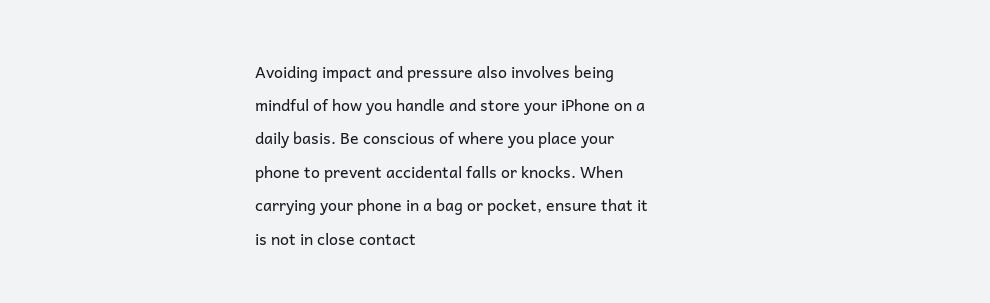Avoiding impact and pressure also involves being mindful of how you handle and store your iPhone on a daily basis. Be conscious of where you place your phone to prevent accidental falls or knocks. When carrying your phone in a bag or pocket, ensure that it is not in close contact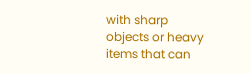with sharp objects or heavy items that can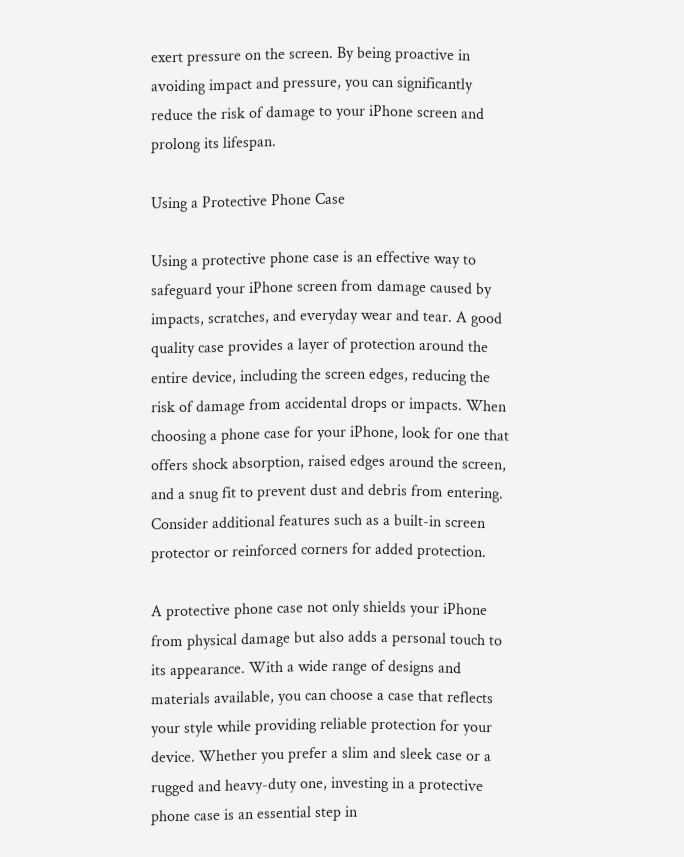exert pressure on the screen. By being proactive in avoiding impact and pressure, you can significantly reduce the risk of damage to your iPhone screen and prolong its lifespan.

Using a Protective Phone Case

Using a protective phone case is an effective way to safeguard your iPhone screen from damage caused by impacts, scratches, and everyday wear and tear. A good quality case provides a layer of protection around the entire device, including the screen edges, reducing the risk of damage from accidental drops or impacts. When choosing a phone case for your iPhone, look for one that offers shock absorption, raised edges around the screen, and a snug fit to prevent dust and debris from entering. Consider additional features such as a built-in screen protector or reinforced corners for added protection.

A protective phone case not only shields your iPhone from physical damage but also adds a personal touch to its appearance. With a wide range of designs and materials available, you can choose a case that reflects your style while providing reliable protection for your device. Whether you prefer a slim and sleek case or a rugged and heavy-duty one, investing in a protective phone case is an essential step in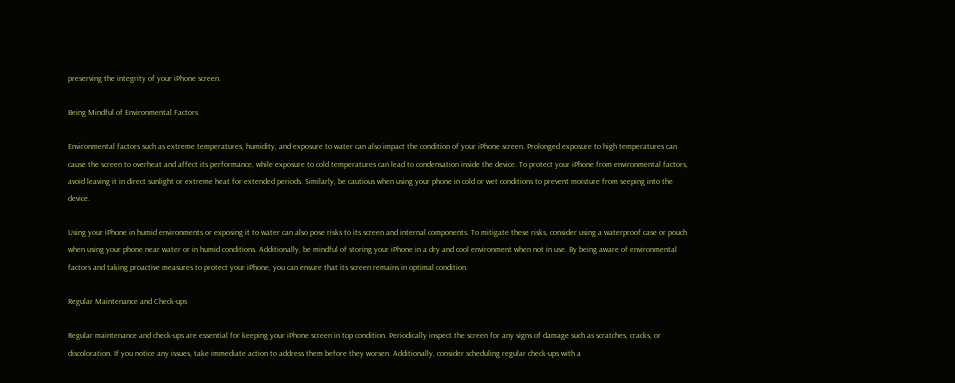preserving the integrity of your iPhone screen.

Being Mindful of Environmental Factors

Environmental factors such as extreme temperatures, humidity, and exposure to water can also impact the condition of your iPhone screen. Prolonged exposure to high temperatures can cause the screen to overheat and affect its performance, while exposure to cold temperatures can lead to condensation inside the device. To protect your iPhone from environmental factors, avoid leaving it in direct sunlight or extreme heat for extended periods. Similarly, be cautious when using your phone in cold or wet conditions to prevent moisture from seeping into the device.

Using your iPhone in humid environments or exposing it to water can also pose risks to its screen and internal components. To mitigate these risks, consider using a waterproof case or pouch when using your phone near water or in humid conditions. Additionally, be mindful of storing your iPhone in a dry and cool environment when not in use. By being aware of environmental factors and taking proactive measures to protect your iPhone, you can ensure that its screen remains in optimal condition.

Regular Maintenance and Check-ups

Regular maintenance and check-ups are essential for keeping your iPhone screen in top condition. Periodically inspect the screen for any signs of damage such as scratches, cracks, or discoloration. If you notice any issues, take immediate action to address them before they worsen. Additionally, consider scheduling regular check-ups with a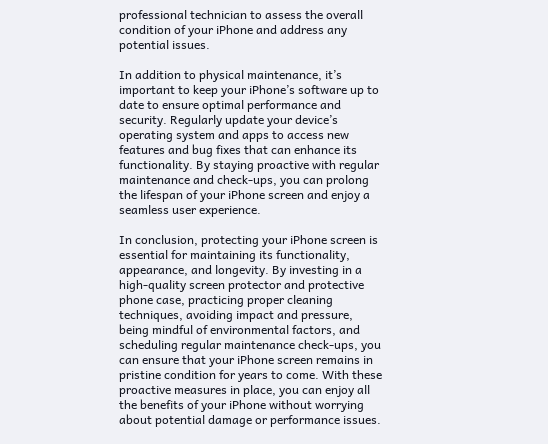professional technician to assess the overall condition of your iPhone and address any potential issues.

In addition to physical maintenance, it’s important to keep your iPhone’s software up to date to ensure optimal performance and security. Regularly update your device’s operating system and apps to access new features and bug fixes that can enhance its functionality. By staying proactive with regular maintenance and check-ups, you can prolong the lifespan of your iPhone screen and enjoy a seamless user experience.

In conclusion, protecting your iPhone screen is essential for maintaining its functionality, appearance, and longevity. By investing in a high-quality screen protector and protective phone case, practicing proper cleaning techniques, avoiding impact and pressure, being mindful of environmental factors, and scheduling regular maintenance check-ups, you can ensure that your iPhone screen remains in pristine condition for years to come. With these proactive measures in place, you can enjoy all the benefits of your iPhone without worrying about potential damage or performance issues.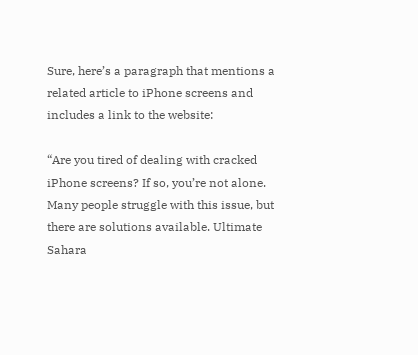Sure, here’s a paragraph that mentions a related article to iPhone screens and includes a link to the website:

“Are you tired of dealing with cracked iPhone screens? If so, you’re not alone. Many people struggle with this issue, but there are solutions available. Ultimate Sahara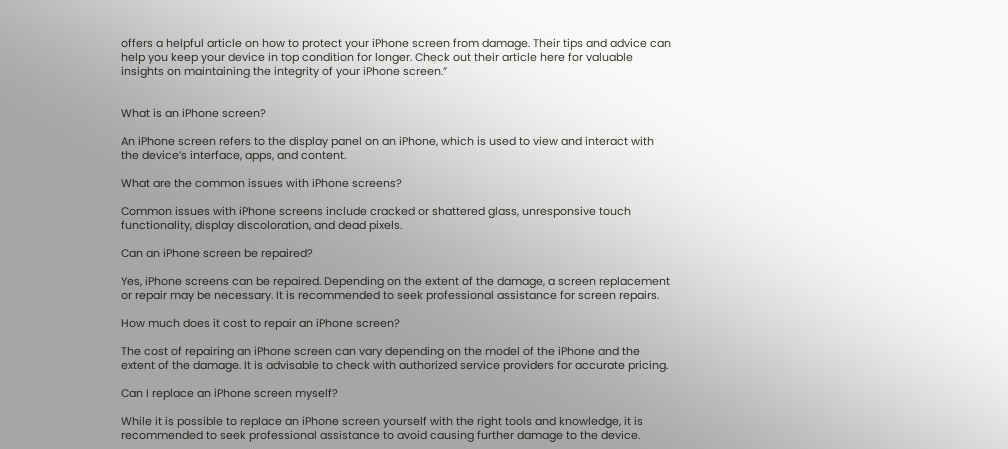offers a helpful article on how to protect your iPhone screen from damage. Their tips and advice can help you keep your device in top condition for longer. Check out their article here for valuable insights on maintaining the integrity of your iPhone screen.”


What is an iPhone screen?

An iPhone screen refers to the display panel on an iPhone, which is used to view and interact with the device’s interface, apps, and content.

What are the common issues with iPhone screens?

Common issues with iPhone screens include cracked or shattered glass, unresponsive touch functionality, display discoloration, and dead pixels.

Can an iPhone screen be repaired?

Yes, iPhone screens can be repaired. Depending on the extent of the damage, a screen replacement or repair may be necessary. It is recommended to seek professional assistance for screen repairs.

How much does it cost to repair an iPhone screen?

The cost of repairing an iPhone screen can vary depending on the model of the iPhone and the extent of the damage. It is advisable to check with authorized service providers for accurate pricing.

Can I replace an iPhone screen myself?

While it is possible to replace an iPhone screen yourself with the right tools and knowledge, it is recommended to seek professional assistance to avoid causing further damage to the device.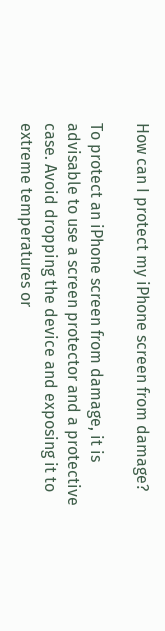How can I protect my iPhone screen from damage?

To protect an iPhone screen from damage, it is advisable to use a screen protector and a protective case. Avoid dropping the device and exposing it to extreme temperatures or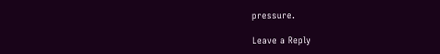pressure.

Leave a Reply